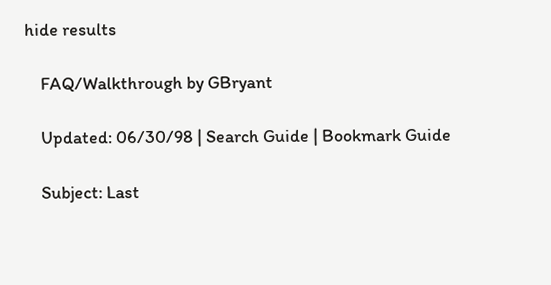hide results

    FAQ/Walkthrough by GBryant

    Updated: 06/30/98 | Search Guide | Bookmark Guide

    Subject: Last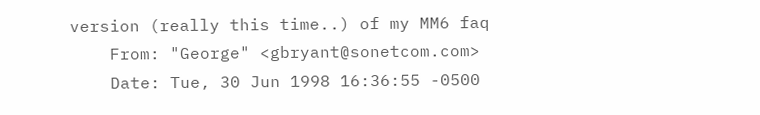version (really this time..) of my MM6 faq
    From: "George" <gbryant@sonetcom.com>
    Date: Tue, 30 Jun 1998 16:36:55 -0500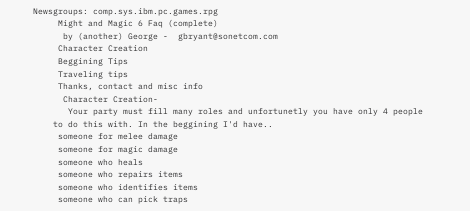Newsgroups: comp.sys.ibm.pc.games.rpg
     Might and Magic 6 Faq (complete)
      by (another) George -  gbryant@sonetcom.com
     Character Creation
     Beggining Tips
     Traveling tips
     Thanks, contact and misc info
      Character Creation-
       Your party must fill many roles and unfortunetly you have only 4 people
    to do this with. In the beggining I'd have..
     someone for melee damage
     someone for magic damage
     someone who heals
     someone who repairs items
     someone who identifies items
     someone who can pick traps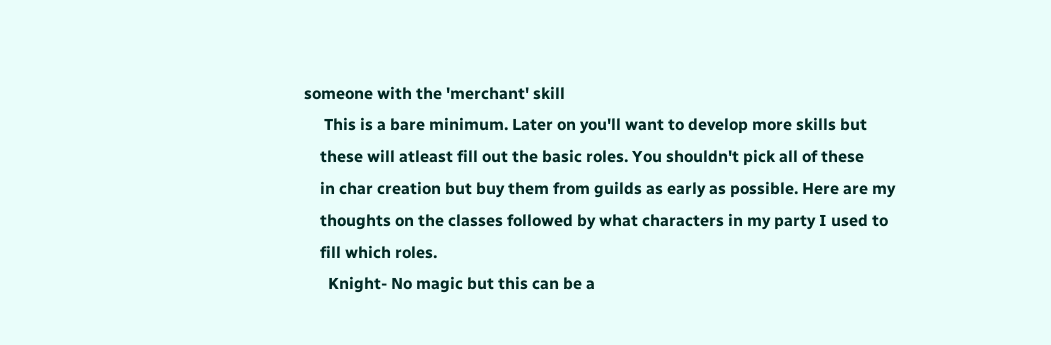someone with the 'merchant' skill
     This is a bare minimum. Later on you'll want to develop more skills but
    these will atleast fill out the basic roles. You shouldn't pick all of these
    in char creation but buy them from guilds as early as possible. Here are my
    thoughts on the classes followed by what characters in my party I used to
    fill which roles.
      Knight- No magic but this can be a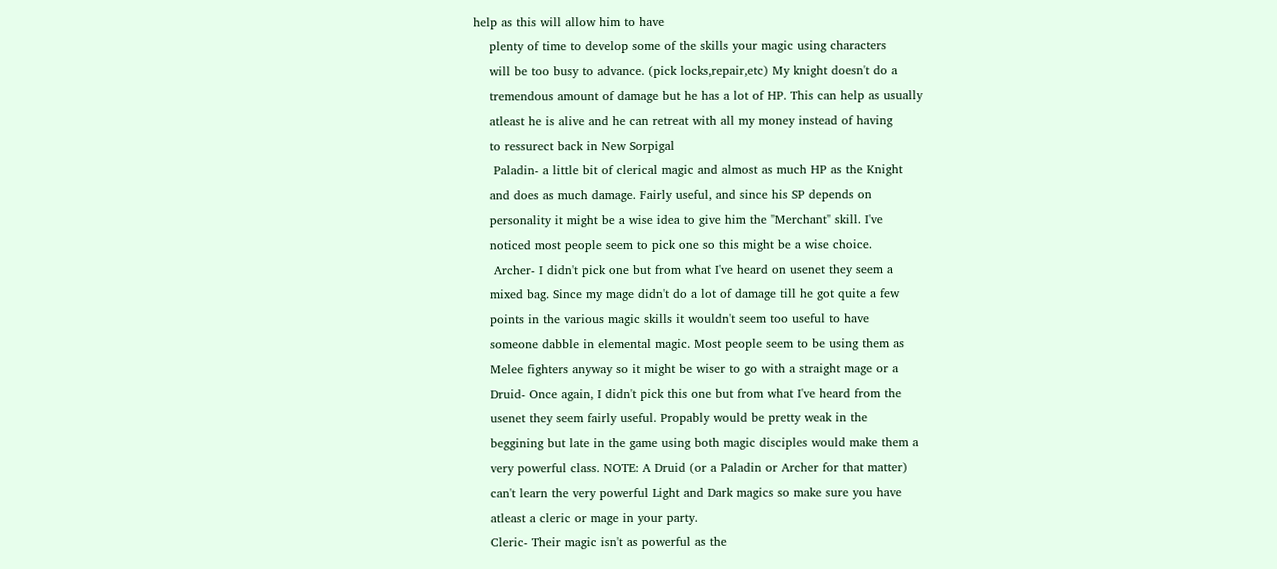help as this will allow him to have
    plenty of time to develop some of the skills your magic using characters
    will be too busy to advance. (pick locks,repair,etc) My knight doesn't do a
    tremendous amount of damage but he has a lot of HP. This can help as usually
    atleast he is alive and he can retreat with all my money instead of having
    to ressurect back in New Sorpigal
     Paladin- a little bit of clerical magic and almost as much HP as the Knight
    and does as much damage. Fairly useful, and since his SP depends on
    personality it might be a wise idea to give him the "Merchant" skill. I've
    noticed most people seem to pick one so this might be a wise choice.
     Archer- I didn't pick one but from what I've heard on usenet they seem a
    mixed bag. Since my mage didn't do a lot of damage till he got quite a few
    points in the various magic skills it wouldn't seem too useful to have
    someone dabble in elemental magic. Most people seem to be using them as
    Melee fighters anyway so it might be wiser to go with a straight mage or a
    Druid- Once again, I didn't pick this one but from what I've heard from the
    usenet they seem fairly useful. Propably would be pretty weak in the
    beggining but late in the game using both magic disciples would make them a
    very powerful class. NOTE: A Druid (or a Paladin or Archer for that matter)
    can't learn the very powerful Light and Dark magics so make sure you have
    atleast a cleric or mage in your party.
    Cleric- Their magic isn't as powerful as the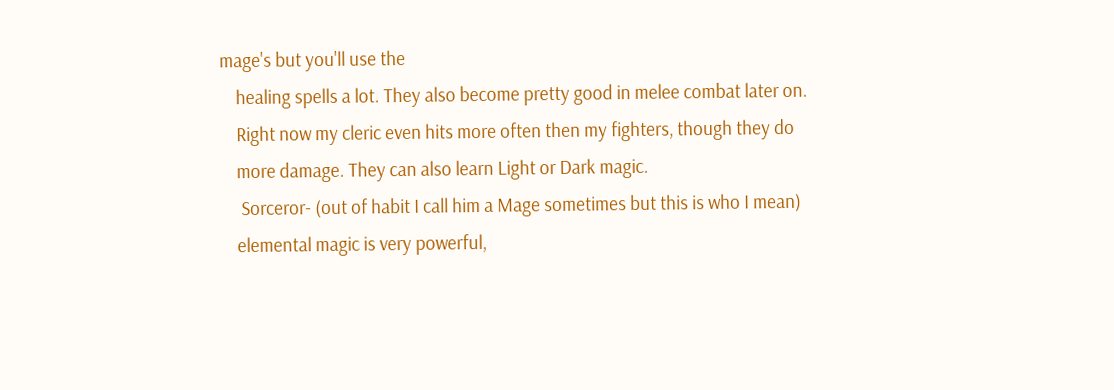mage's but you'll use the
    healing spells a lot. They also become pretty good in melee combat later on.
    Right now my cleric even hits more often then my fighters, though they do
    more damage. They can also learn Light or Dark magic.
     Sorceror- (out of habit I call him a Mage sometimes but this is who I mean)
    elemental magic is very powerful,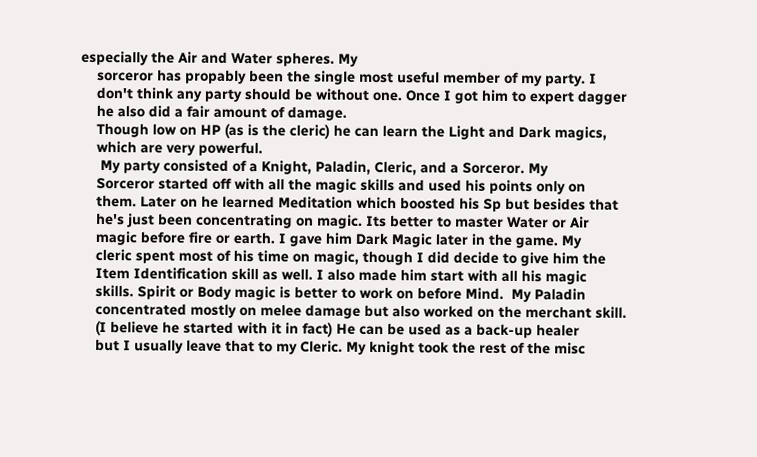especially the Air and Water spheres. My
    sorceror has propably been the single most useful member of my party. I
    don't think any party should be without one. Once I got him to expert dagger
    he also did a fair amount of damage.
    Though low on HP (as is the cleric) he can learn the Light and Dark magics,
    which are very powerful.
     My party consisted of a Knight, Paladin, Cleric, and a Sorceror. My
    Sorceror started off with all the magic skills and used his points only on
    them. Later on he learned Meditation which boosted his Sp but besides that
    he's just been concentrating on magic. Its better to master Water or Air
    magic before fire or earth. I gave him Dark Magic later in the game. My
    cleric spent most of his time on magic, though I did decide to give him the
    Item Identification skill as well. I also made him start with all his magic
    skills. Spirit or Body magic is better to work on before Mind.  My Paladin
    concentrated mostly on melee damage but also worked on the merchant skill.
    (I believe he started with it in fact) He can be used as a back-up healer
    but I usually leave that to my Cleric. My knight took the rest of the misc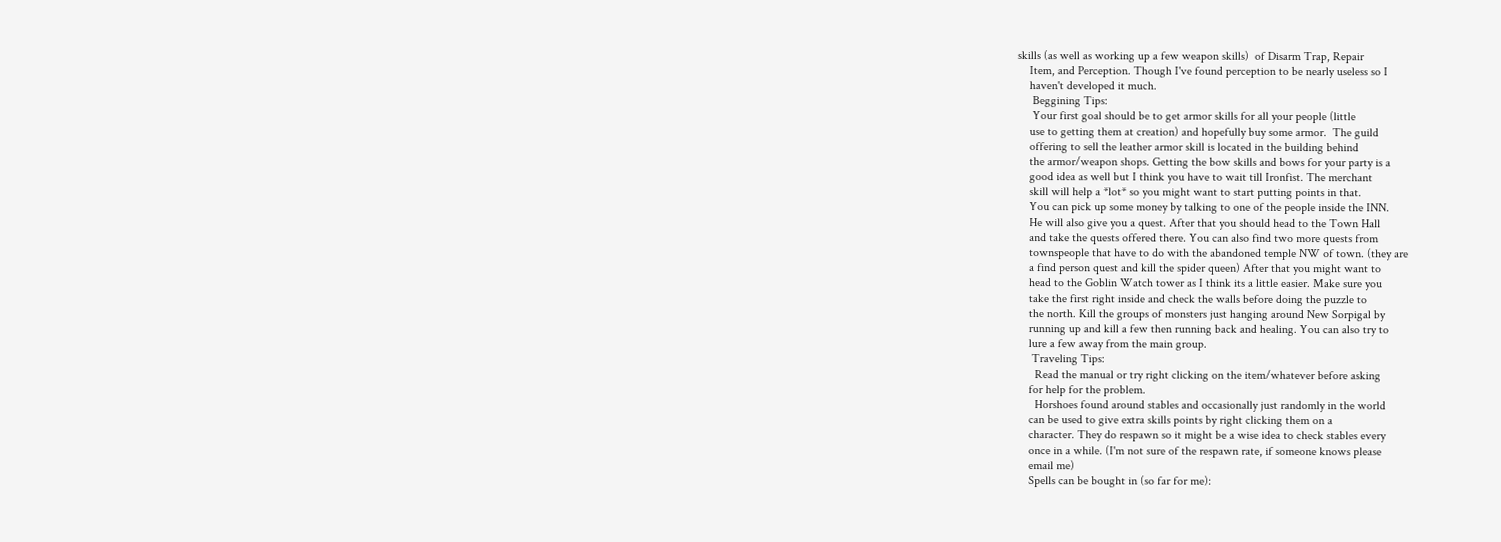skills (as well as working up a few weapon skills)  of Disarm Trap, Repair
    Item, and Perception. Though I've found perception to be nearly useless so I
    haven't developed it much.
     Beggining Tips:
     Your first goal should be to get armor skills for all your people (little
    use to getting them at creation) and hopefully buy some armor.  The guild
    offering to sell the leather armor skill is located in the building behind
    the armor/weapon shops. Getting the bow skills and bows for your party is a
    good idea as well but I think you have to wait till Ironfist. The merchant
    skill will help a *lot* so you might want to start putting points in that.
    You can pick up some money by talking to one of the people inside the INN.
    He will also give you a quest. After that you should head to the Town Hall
    and take the quests offered there. You can also find two more quests from
    townspeople that have to do with the abandoned temple NW of town. (they are
    a find person quest and kill the spider queen) After that you might want to
    head to the Goblin Watch tower as I think its a little easier. Make sure you
    take the first right inside and check the walls before doing the puzzle to
    the north. Kill the groups of monsters just hanging around New Sorpigal by
    running up and kill a few then running back and healing. You can also try to
    lure a few away from the main group.
     Traveling Tips:
      Read the manual or try right clicking on the item/whatever before asking
    for help for the problem.
      Horshoes found around stables and occasionally just randomly in the world
    can be used to give extra skills points by right clicking them on a
    character. They do respawn so it might be a wise idea to check stables every
    once in a while. (I'm not sure of the respawn rate, if someone knows please
    email me)
    Spells can be bought in (so far for me):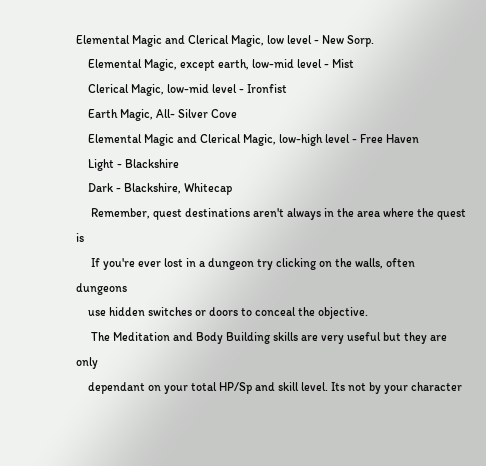Elemental Magic and Clerical Magic, low level - New Sorp.
    Elemental Magic, except earth, low-mid level - Mist
    Clerical Magic, low-mid level - Ironfist
    Earth Magic, All- Silver Cove
    Elemental Magic and Clerical Magic, low-high level - Free Haven
    Light - Blackshire
    Dark - Blackshire, Whitecap
     Remember, quest destinations aren't always in the area where the quest is
     If you're ever lost in a dungeon try clicking on the walls, often dungeons
    use hidden switches or doors to conceal the objective.
     The Meditation and Body Building skills are very useful but they are only
    dependant on your total HP/Sp and skill level. Its not by your character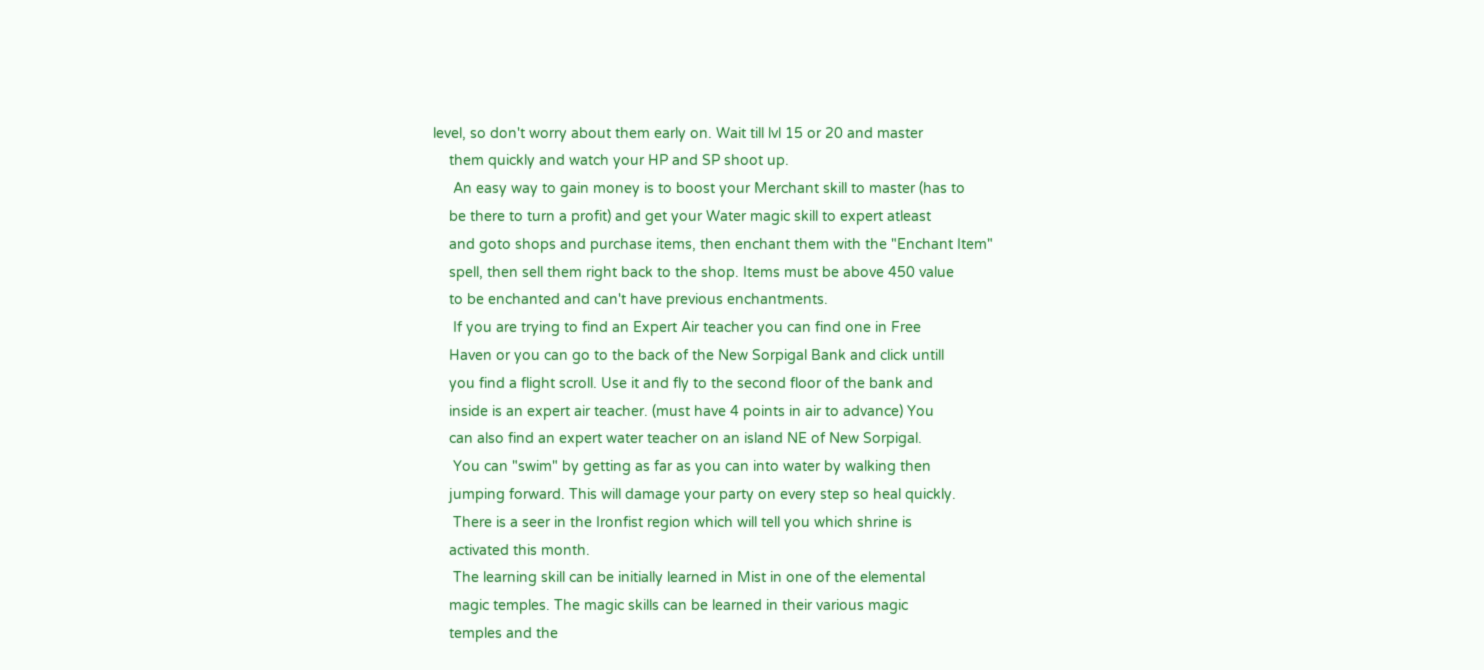level, so don't worry about them early on. Wait till lvl 15 or 20 and master
    them quickly and watch your HP and SP shoot up.
     An easy way to gain money is to boost your Merchant skill to master (has to
    be there to turn a profit) and get your Water magic skill to expert atleast
    and goto shops and purchase items, then enchant them with the "Enchant Item"
    spell, then sell them right back to the shop. Items must be above 450 value
    to be enchanted and can't have previous enchantments.
     If you are trying to find an Expert Air teacher you can find one in Free
    Haven or you can go to the back of the New Sorpigal Bank and click untill
    you find a flight scroll. Use it and fly to the second floor of the bank and
    inside is an expert air teacher. (must have 4 points in air to advance) You
    can also find an expert water teacher on an island NE of New Sorpigal.
     You can "swim" by getting as far as you can into water by walking then
    jumping forward. This will damage your party on every step so heal quickly.
     There is a seer in the Ironfist region which will tell you which shrine is
    activated this month.
     The learning skill can be initially learned in Mist in one of the elemental
    magic temples. The magic skills can be learned in their various magic
    temples and the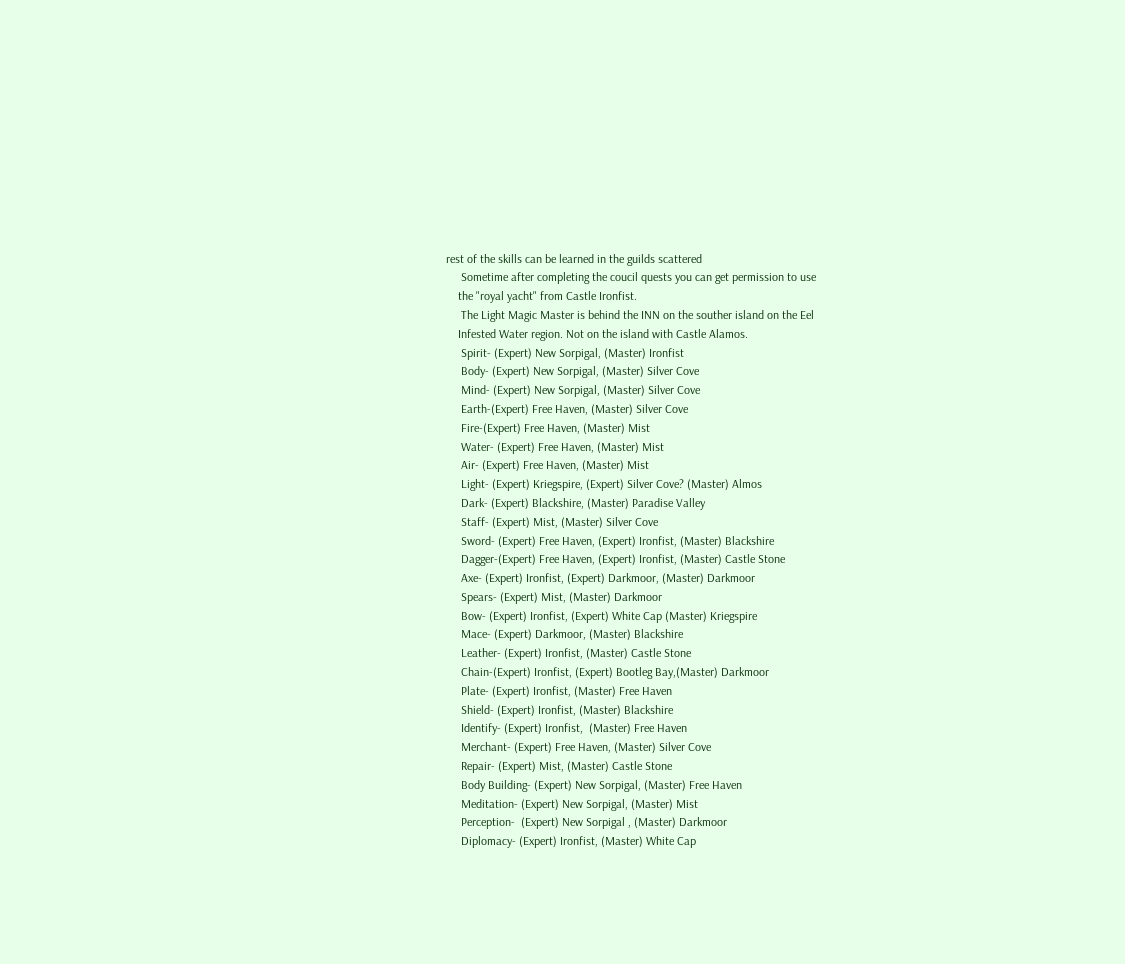rest of the skills can be learned in the guilds scattered
     Sometime after completing the coucil quests you can get permission to use
    the "royal yacht" from Castle Ironfist.
     The Light Magic Master is behind the INN on the souther island on the Eel
    Infested Water region. Not on the island with Castle Alamos.
     Spirit- (Expert) New Sorpigal, (Master) Ironfist
     Body- (Expert) New Sorpigal, (Master) Silver Cove
     Mind- (Expert) New Sorpigal, (Master) Silver Cove
     Earth-(Expert) Free Haven, (Master) Silver Cove
     Fire-(Expert) Free Haven, (Master) Mist
     Water- (Expert) Free Haven, (Master) Mist
     Air- (Expert) Free Haven, (Master) Mist
     Light- (Expert) Kriegspire, (Expert) Silver Cove? (Master) Almos
     Dark- (Expert) Blackshire, (Master) Paradise Valley
     Staff- (Expert) Mist, (Master) Silver Cove
     Sword- (Expert) Free Haven, (Expert) Ironfist, (Master) Blackshire
     Dagger-(Expert) Free Haven, (Expert) Ironfist, (Master) Castle Stone
     Axe- (Expert) Ironfist, (Expert) Darkmoor, (Master) Darkmoor
     Spears- (Expert) Mist, (Master) Darkmoor
     Bow- (Expert) Ironfist, (Expert) White Cap (Master) Kriegspire
     Mace- (Expert) Darkmoor, (Master) Blackshire
     Leather- (Expert) Ironfist, (Master) Castle Stone
     Chain-(Expert) Ironfist, (Expert) Bootleg Bay,(Master) Darkmoor
     Plate- (Expert) Ironfist, (Master) Free Haven
     Shield- (Expert) Ironfist, (Master) Blackshire
     Identify- (Expert) Ironfist,  (Master) Free Haven
     Merchant- (Expert) Free Haven, (Master) Silver Cove
     Repair- (Expert) Mist, (Master) Castle Stone
     Body Building- (Expert) New Sorpigal, (Master) Free Haven
     Meditation- (Expert) New Sorpigal, (Master) Mist
     Perception-  (Expert) New Sorpigal , (Master) Darkmoor
     Diplomacy- (Expert) Ironfist, (Master) White Cap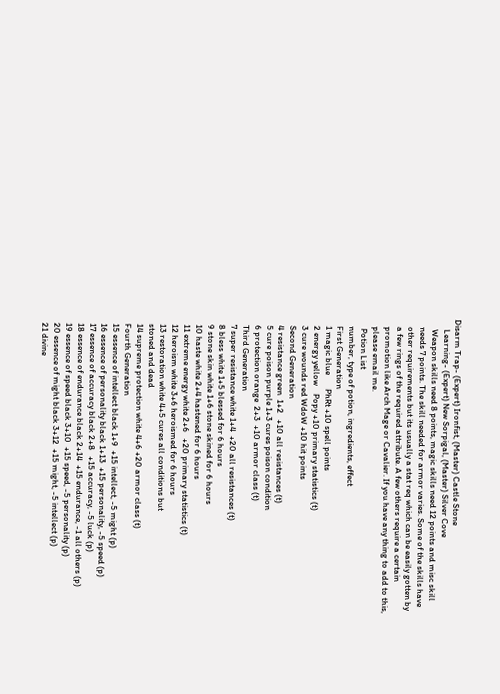Disarm Trap- (Expert) Ironfist, (Master) Castle Stone
     Learning- (Expert) New Sorpigal, (Master) Silver Cove
     Weapon skills need 8 points, magic skills need 12 points and misc skill
    needs 7 points. The skill needed for armor varies. Some of the skills have
    other requirements but its usually a stat req which can be easily gotten by
    a few rings of the required attribute. A few others require a certain
    promotion like Arch Mage or Cavalier. If you have any thing to add to this,
    please email me.
     Potion List
    number, type of potion, ingredients, effect
    First Generation
    1 magic blue       PhRt +10 spell points
    2 energy yellow    Popy +10 primary statistics (t)
    3 cure wounds red WdoW +10 hit points
    Second Generation
    4 resistance green  1+2   +10 all resistances (t)
    5 cure poison purple 1+3 cures poison condition
    6 protection orange  2+3  +10 armor class (t)
    Third Generation
    7 super resistance white 1+4  +20 all resistances (t)
    8 bless white 1+5 blessed for 6 hours
    9 stone skin white 1+6 stone skined for 6 hours
    10 haste white 2+4 hastened for 6 hours
    11 extreme energy white 2+6   +20 primary statistics (t)
    12 heroism white 3+6 heroismed for 6 hours
    13 restoration white 4+5 cures all conditions but
    stoned and dead
    14 supreme protection white 4+6 +20 armor class (t)
    Fourth Generation
    15 essence of intellect black 1+9  +15 intellect, -5 might (p)
    16 essence of personality black 1+13  +15 personality, -5 speed (p)
    17 essence of accuracy black 2+8   +15 accuracy, -5 luck (p)
    18 essence of endurance black 2+14  +15 endurance, -1 all others (p)
    19 essence of speed black 3+10  +15 speed, -5 personality (p)
    20 essence of might black 3+12  +15 might, -5 intellect (p)
    21 divine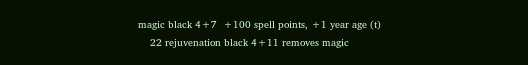magic black 4+7  +100 spell points, +1 year age (t)
    22 rejuvenation black 4+11 removes magic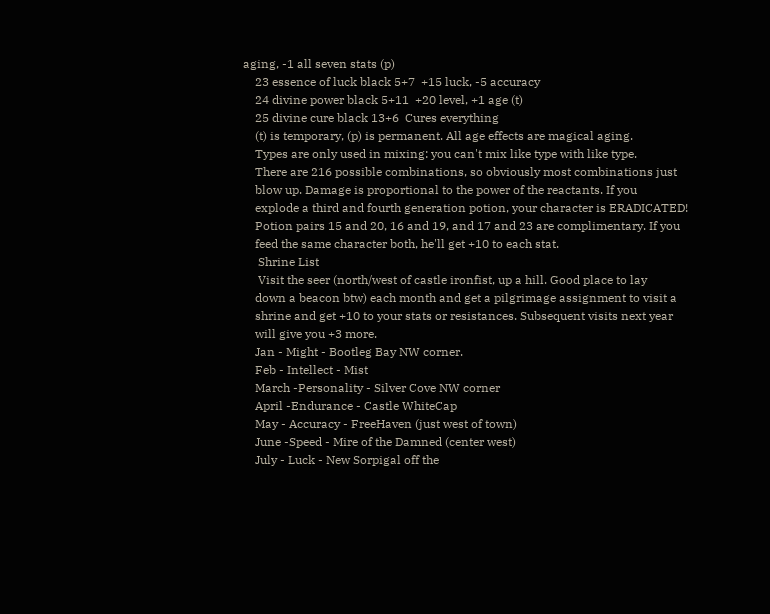aging, -1 all seven stats (p)
    23 essence of luck black 5+7  +15 luck, -5 accuracy
    24 divine power black 5+11  +20 level, +1 age (t)
    25 divine cure black 13+6  Cures everything
    (t) is temporary, (p) is permanent. All age effects are magical aging.
    Types are only used in mixing: you can't mix like type with like type.
    There are 216 possible combinations, so obviously most combinations just
    blow up. Damage is proportional to the power of the reactants. If you
    explode a third and fourth generation potion, your character is ERADICATED!
    Potion pairs 15 and 20, 16 and 19, and 17 and 23 are complimentary. If you
    feed the same character both, he'll get +10 to each stat.
     Shrine List
     Visit the seer (north/west of castle ironfist, up a hill. Good place to lay
    down a beacon btw) each month and get a pilgrimage assignment to visit a
    shrine and get +10 to your stats or resistances. Subsequent visits next year
    will give you +3 more.
    Jan - Might - Bootleg Bay NW corner.
    Feb - Intellect - Mist
    March -Personality - Silver Cove NW corner
    April -Endurance - Castle WhiteCap
    May - Accuracy - FreeHaven (just west of town)
    June -Speed - Mire of the Damned (center west)
    July - Luck - New Sorpigal off the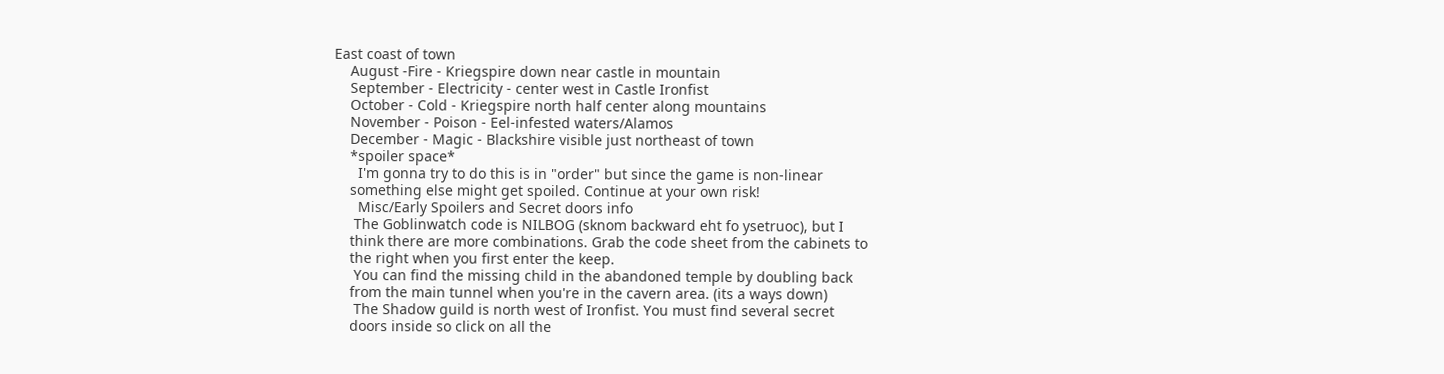East coast of town
    August -Fire - Kriegspire down near castle in mountain
    September - Electricity - center west in Castle Ironfist
    October - Cold - Kriegspire north half center along mountains
    November - Poison - Eel-infested waters/Alamos
    December - Magic - Blackshire visible just northeast of town
    *spoiler space*
      I'm gonna try to do this is in "order" but since the game is non-linear
    something else might get spoiled. Continue at your own risk!
      Misc/Early Spoilers and Secret doors info
     The Goblinwatch code is NILBOG (sknom backward eht fo ysetruoc), but I
    think there are more combinations. Grab the code sheet from the cabinets to
    the right when you first enter the keep.
     You can find the missing child in the abandoned temple by doubling back
    from the main tunnel when you're in the cavern area. (its a ways down)
     The Shadow guild is north west of Ironfist. You must find several secret
    doors inside so click on all the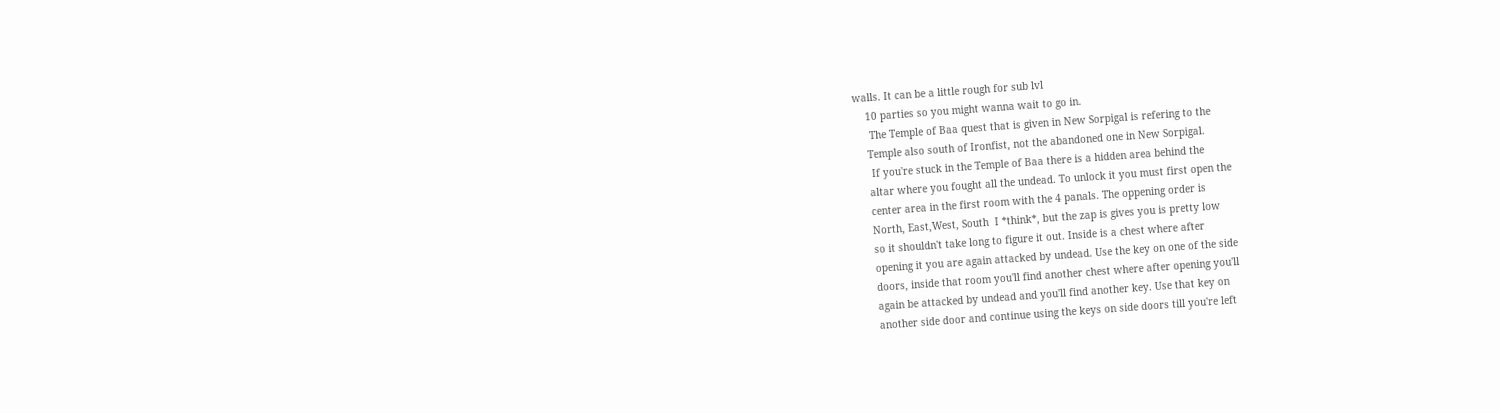walls. It can be a little rough for sub lvl
    10 parties so you might wanna wait to go in.
     The Temple of Baa quest that is given in New Sorpigal is refering to the
    Temple also south of Ironfist, not the abandoned one in New Sorpigal.
     If you're stuck in the Temple of Baa there is a hidden area behind the
    altar where you fought all the undead. To unlock it you must first open the
    center area in the first room with the 4 panals. The oppening order is
    North, East,West, South  I *think*, but the zap is gives you is pretty low
    so it shouldn't take long to figure it out. Inside is a chest where after
    opening it you are again attacked by undead. Use the key on one of the side
    doors, inside that room you'll find another chest where after opening you'll
    again be attacked by undead and you'll find another key. Use that key on
    another side door and continue using the keys on side doors till you're left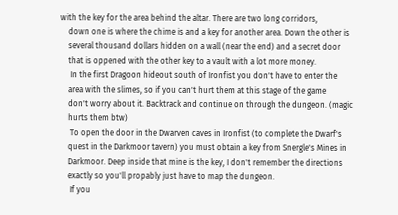with the key for the area behind the altar. There are two long corridors,
    down one is where the chime is and a key for another area. Down the other is
    several thousand dollars hidden on a wall (near the end) and a secret door
    that is oppened with the other key to a vault with a lot more money.
     In the first Dragoon hideout south of Ironfist you don't have to enter the
    area with the slimes, so if you can't hurt them at this stage of the game
    don't worry about it. Backtrack and continue on through the dungeon. (magic
    hurts them btw)
     To open the door in the Dwarven caves in Ironfist (to complete the Dwarf's
    quest in the Darkmoor tavern) you must obtain a key from Snergle's Mines in
    Darkmoor. Deep inside that mine is the key, I don't remember the directions
    exactly so you'll propably just have to map the dungeon.
     If you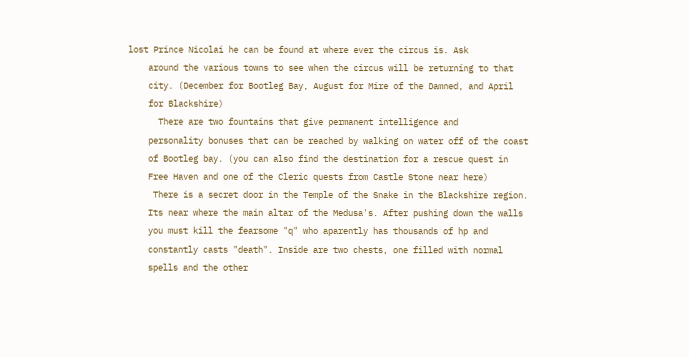lost Prince Nicolai he can be found at where ever the circus is. Ask
    around the various towns to see when the circus will be returning to that
    city. (December for Bootleg Bay, August for Mire of the Damned, and April
    for Blackshire)
      There are two fountains that give permanent intelligence and
    personality bonuses that can be reached by walking on water off of the coast
    of Bootleg bay. (you can also find the destination for a rescue quest in
    Free Haven and one of the Cleric quests from Castle Stone near here)
     There is a secret door in the Temple of the Snake in the Blackshire region.
    Its near where the main altar of the Medusa's. After pushing down the walls
    you must kill the fearsome "q" who aparently has thousands of hp and
    constantly casts "death". Inside are two chests, one filled with normal
    spells and the other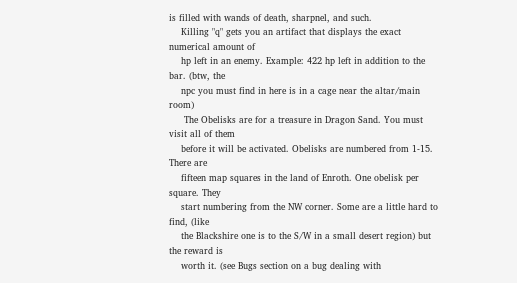is filled with wands of death, sharpnel, and such.
    Killing "q" gets you an artifact that displays the exact numerical amount of
    hp left in an enemy. Example: 422 hp left in addition to the bar. (btw, the
    npc you must find in here is in a cage near the altar/main room)
     The Obelisks are for a treasure in Dragon Sand. You must visit all of them
    before it will be activated. Obelisks are numbered from 1-15. There are
    fifteen map squares in the land of Enroth. One obelisk per square. They
    start numbering from the NW corner. Some are a little hard to find, (like
    the Blackshire one is to the S/W in a small desert region) but the reward is
    worth it. (see Bugs section on a bug dealing with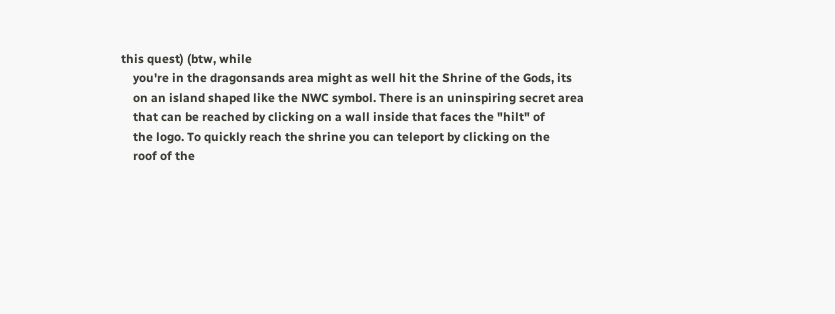this quest) (btw, while
    you're in the dragonsands area might as well hit the Shrine of the Gods, its
    on an island shaped like the NWC symbol. There is an uninspiring secret area
    that can be reached by clicking on a wall inside that faces the "hilt" of
    the logo. To quickly reach the shrine you can teleport by clicking on the
    roof of the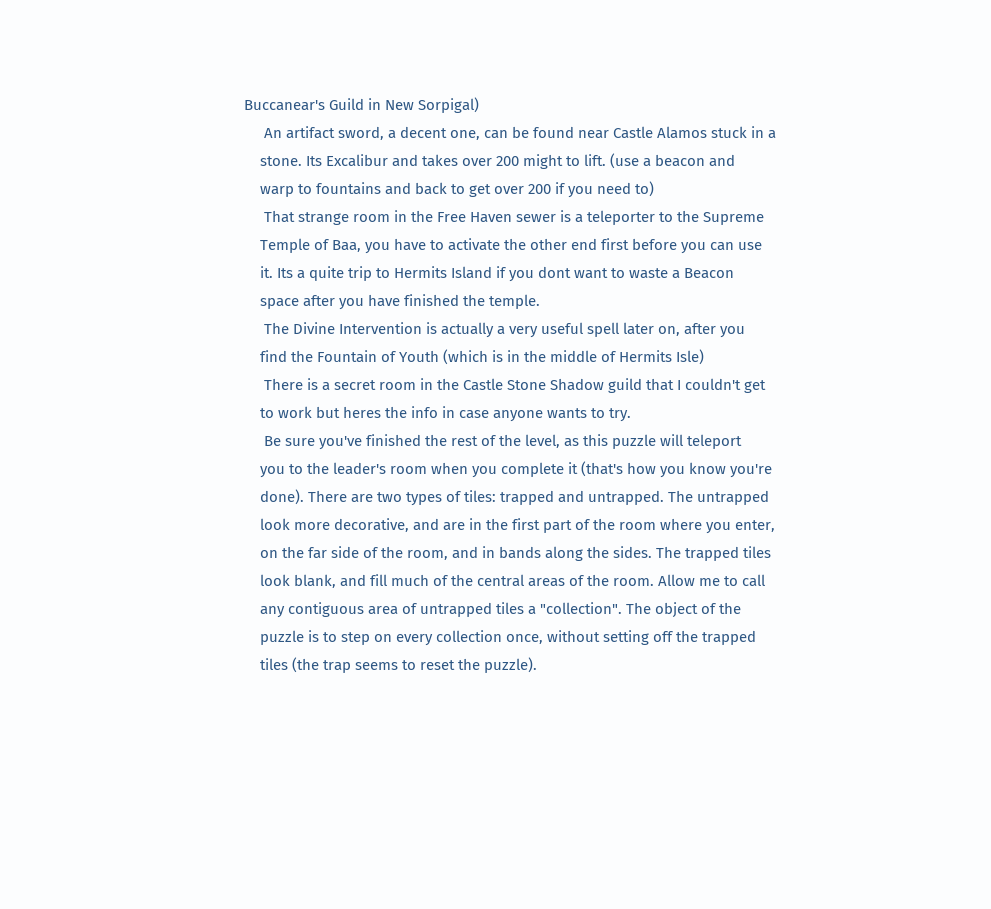Buccanear's Guild in New Sorpigal)
     An artifact sword, a decent one, can be found near Castle Alamos stuck in a
    stone. Its Excalibur and takes over 200 might to lift. (use a beacon and
    warp to fountains and back to get over 200 if you need to)
     That strange room in the Free Haven sewer is a teleporter to the Supreme
    Temple of Baa, you have to activate the other end first before you can use
    it. Its a quite trip to Hermits Island if you dont want to waste a Beacon
    space after you have finished the temple.
     The Divine Intervention is actually a very useful spell later on, after you
    find the Fountain of Youth (which is in the middle of Hermits Isle)
     There is a secret room in the Castle Stone Shadow guild that I couldn't get
    to work but heres the info in case anyone wants to try.
     Be sure you've finished the rest of the level, as this puzzle will teleport
    you to the leader's room when you complete it (that's how you know you're
    done). There are two types of tiles: trapped and untrapped. The untrapped
    look more decorative, and are in the first part of the room where you enter,
    on the far side of the room, and in bands along the sides. The trapped tiles
    look blank, and fill much of the central areas of the room. Allow me to call
    any contiguous area of untrapped tiles a "collection". The object of the
    puzzle is to step on every collection once, without setting off the trapped
    tiles (the trap seems to reset the puzzle).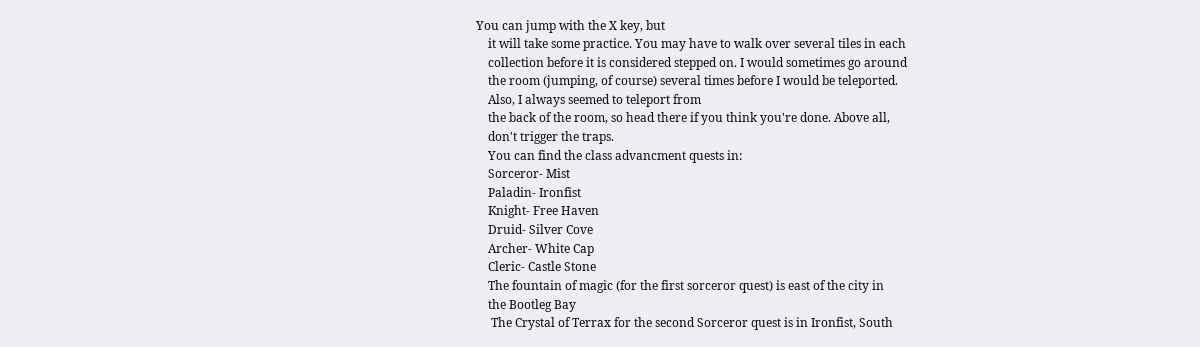You can jump with the X key, but
    it will take some practice. You may have to walk over several tiles in each
    collection before it is considered stepped on. I would sometimes go around
    the room (jumping, of course) several times before I would be teleported.
    Also, I always seemed to teleport from
    the back of the room, so head there if you think you're done. Above all,
    don't trigger the traps.
    You can find the class advancment quests in:
    Sorceror- Mist
    Paladin- Ironfist
    Knight- Free Haven
    Druid- Silver Cove
    Archer- White Cap
    Cleric- Castle Stone
    The fountain of magic (for the first sorceror quest) is east of the city in
    the Bootleg Bay
     The Crystal of Terrax for the second Sorceror quest is in Ironfist, South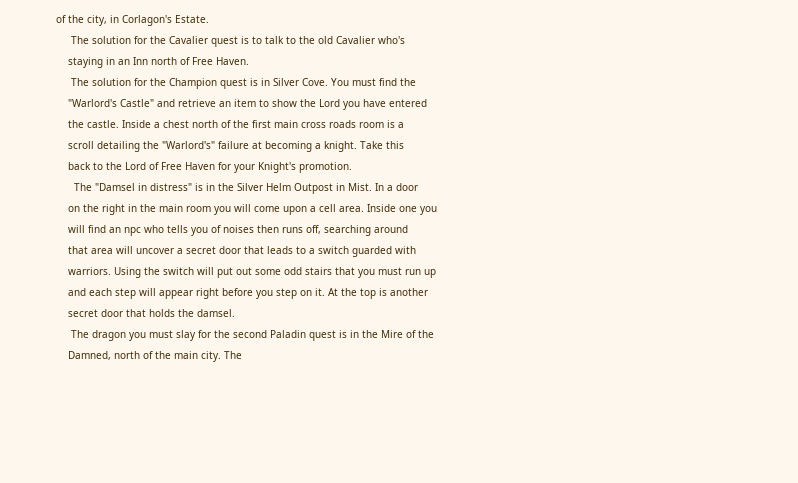of the city, in Corlagon's Estate.
     The solution for the Cavalier quest is to talk to the old Cavalier who's
    staying in an Inn north of Free Haven.
     The solution for the Champion quest is in Silver Cove. You must find the
    "Warlord's Castle" and retrieve an item to show the Lord you have entered
    the castle. Inside a chest north of the first main cross roads room is a
    scroll detailing the "Warlord's" failure at becoming a knight. Take this
    back to the Lord of Free Haven for your Knight's promotion.
      The "Damsel in distress" is in the Silver Helm Outpost in Mist. In a door
    on the right in the main room you will come upon a cell area. Inside one you
    will find an npc who tells you of noises then runs off, searching around
    that area will uncover a secret door that leads to a switch guarded with
    warriors. Using the switch will put out some odd stairs that you must run up
    and each step will appear right before you step on it. At the top is another
    secret door that holds the damsel.
     The dragon you must slay for the second Paladin quest is in the Mire of the
    Damned, north of the main city. The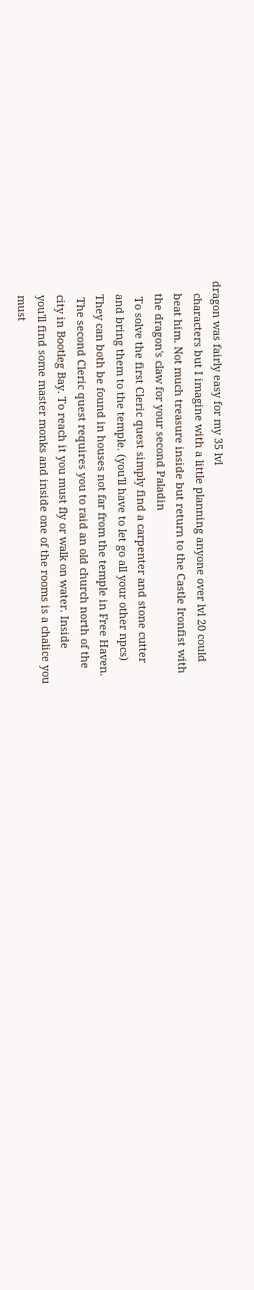dragon was fairly easy for my 35 lvl
    characters but I imagine with a little planning anyone over lvl 20 could
    beat him. Not much treasure inside but return to the Castle Ironfist with
    the dragon's claw for your second Paladin
     To solve the first Cleric quest simply find a carpenter and stone cutter
    and bring them to the temple. (you'll have to let go all your other npcs)
    They can both be found in houses not far from the temple in Free Haven.
     The second Cleric quest requires you to raid an old church north of the
    city in Bootleg Bay. To reach it you must fly or walk on water. Inside
    you'll find some master monks and inside one of the rooms is a chalice you
    must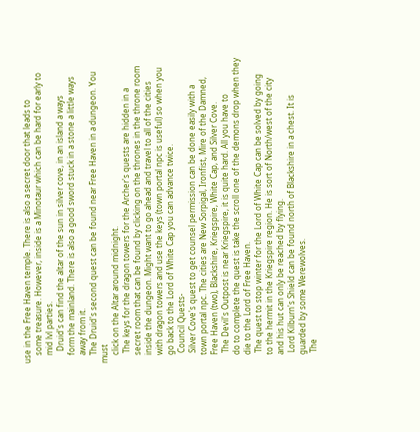use in the Free Haven temple. There is also a secret door that leads to
    some treasure. However, inside is a Minotaur which can be hard for early to
    mid lvl parties.
      Druid's can find the altar of the sun in silver cove, in an island a ways
    form the mainland. There is also a good sword stuck in a stone a little ways
    away from it.
    The Druid's second quest can be found near Free Haven in a dungeon. You must
    click on the Altar around midnight.
     The keys for the dragon towers for the Archer's quests are hidden in a
    secret room that can be found by clicking on the thrones in the throne room
    inside the dungeon. Might want to go ahead and travel to all of the cities
    with dragon towers and use the keys (town portal npc is useful) so when you
    go back to the Lord of White Cap you can advance twice.
     Council Quests-
     Silver Cove's quest to get counsel permission can be done easily with a
    town portal npc. The cities are New Sorpigal, Ironfist, Mire of the Damned,
    Free Haven (two), Blackshire, Kriegspire, White Cap, and Silver Cove.
     The Devil's Outpost is near Kriegspire, it is quite hard. All you have to
    do to complete the quest is take the scroll one of the demons drop when they
    die to the Lord of Free Haven.
     The quest to stop winter for the Lord of White Cap can be solved by going
    to the hermit in the Kriegspire region. He is sort of North/west of the city
    and his hut can only be reached by flying.
     Lord Kilburn's Shield can be found north of Blackshire in a chest. It is
    guarded by some Werewolves.
     The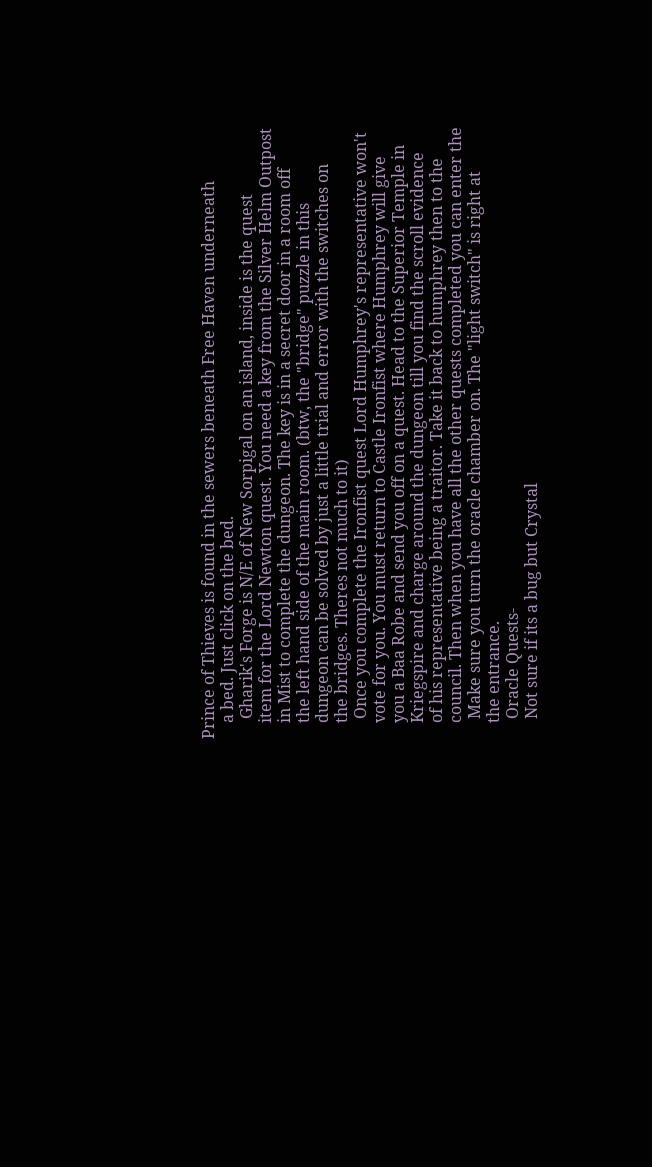Prince of Thieves is found in the sewers beneath Free Haven underneath
    a bed. Just click on the bed.
     Gharik's Forge is N/E of New Sorpigal on an island, inside is the quest
    item for the Lord Newton quest. You need a key from the Silver Helm Outpost
    in Mist to complete the dungeon. The key is in a secret door in a room off
    the left hand side of the main room. (btw, the "bridge" puzzle in this
    dungeon can be solved by just a little trial and error with the switches on
    the bridges. Theres not much to it)
     Once you complete the Ironfist quest Lord Humphrey's representative won't
    vote for you. You must return to Castle Ironfist where Humphrey will give
    you a Baa Robe and send you off on a quest. Head to the Superior Temple in
    Kriegspire and charge around the dungeon till you find the scroll evidence
    of his representative being a traitor. Take it back to humphrey then to the
    council. Then when you have all the other quests completed you can enter the
     Make sure you turn the oracle chamber on. The "light switch" is right at
    the entrance.
     Oracle Quests-
     Not sure if its a bug but Crystal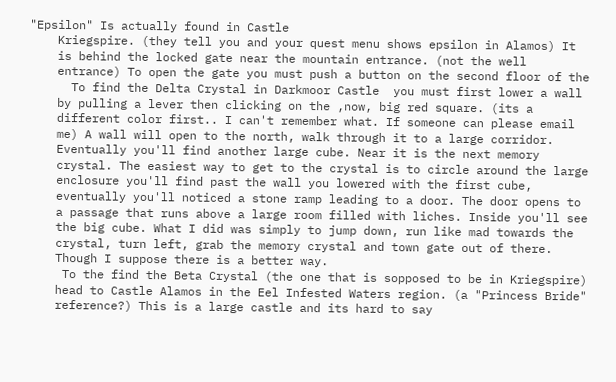"Epsilon" Is actually found in Castle
    Kriegspire. (they tell you and your quest menu shows epsilon in Alamos) It
    is behind the locked gate near the mountain entrance. (not the well
    entrance) To open the gate you must push a button on the second floor of the
      To find the Delta Crystal in Darkmoor Castle  you must first lower a wall
    by pulling a lever then clicking on the ,now, big red square. (its a
    different color first.. I can't remember what. If someone can please email
    me) A wall will open to the north, walk through it to a large corridor.
    Eventually you'll find another large cube. Near it is the next memory
    crystal. The easiest way to get to the crystal is to circle around the large
    enclosure you'll find past the wall you lowered with the first cube,
    eventually you'll noticed a stone ramp leading to a door. The door opens to
    a passage that runs above a large room filled with liches. Inside you'll see
    the big cube. What I did was simply to jump down, run like mad towards the
    crystal, turn left, grab the memory crystal and town gate out of there.
    Though I suppose there is a better way.
     To the find the Beta Crystal (the one that is sopposed to be in Kriegspire)
    head to Castle Alamos in the Eel Infested Waters region. (a "Princess Bride"
    reference?) This is a large castle and its hard to say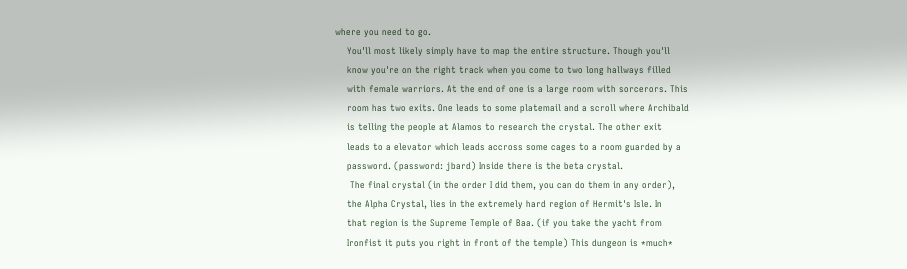where you need to go.
    You'll most likely simply have to map the entire structure. Though you'll
    know you're on the right track when you come to two long hallways filled
    with female warriors. At the end of one is a large room with sorcerors. This
    room has two exits. One leads to some platemail and a scroll where Archibald
    is telling the people at Alamos to research the crystal. The other exit
    leads to a elevator which leads accross some cages to a room guarded by a
    password. (password: jbard) Inside there is the beta crystal.
     The final crystal (in the order I did them, you can do them in any order),
    the Alpha Crystal, lies in the extremely hard region of Hermit's Isle. In
    that region is the Supreme Temple of Baa. (if you take the yacht from
    Ironfist it puts you right in front of the temple) This dungeon is *much*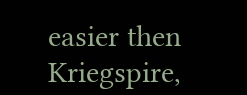easier then Kriegspire,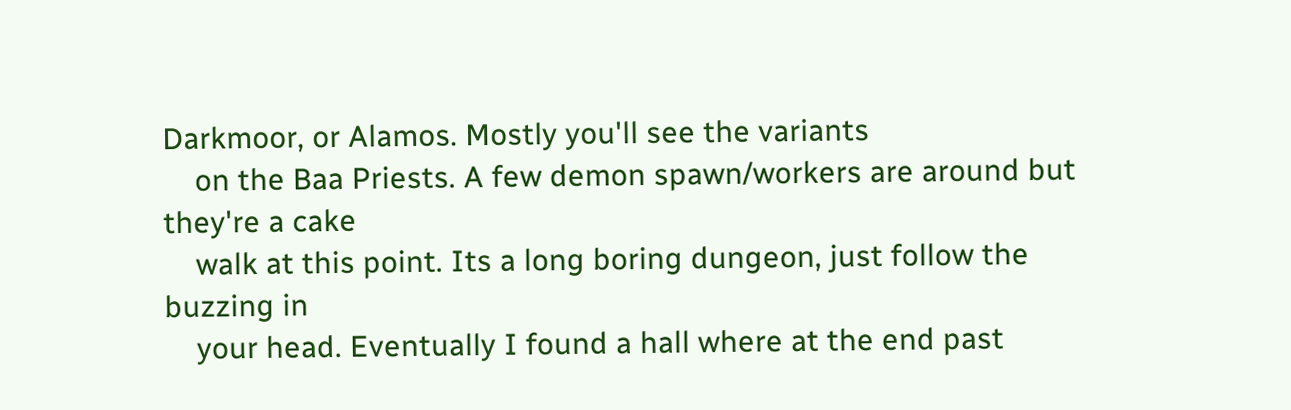Darkmoor, or Alamos. Mostly you'll see the variants
    on the Baa Priests. A few demon spawn/workers are around but they're a cake
    walk at this point. Its a long boring dungeon, just follow the buzzing in
    your head. Eventually I found a hall where at the end past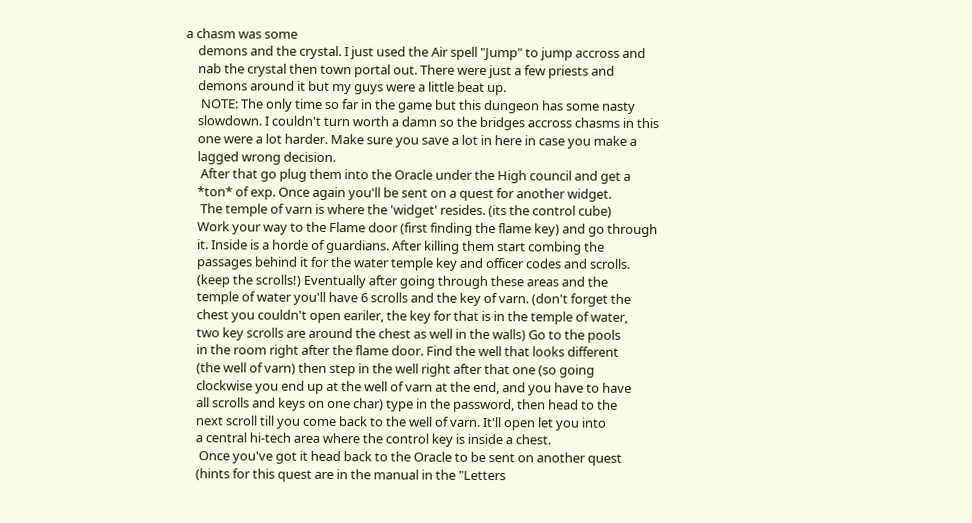a chasm was some
    demons and the crystal. I just used the Air spell "Jump" to jump accross and
    nab the crystal then town portal out. There were just a few priests and
    demons around it but my guys were a little beat up.
     NOTE: The only time so far in the game but this dungeon has some nasty
    slowdown. I couldn't turn worth a damn so the bridges accross chasms in this
    one were a lot harder. Make sure you save a lot in here in case you make a
    lagged wrong decision.
     After that go plug them into the Oracle under the High council and get a
    *ton* of exp. Once again you'll be sent on a quest for another widget.
     The temple of varn is where the 'widget' resides. (its the control cube)
    Work your way to the Flame door (first finding the flame key) and go through
    it. Inside is a horde of guardians. After killing them start combing the
    passages behind it for the water temple key and officer codes and scrolls.
    (keep the scrolls!) Eventually after going through these areas and the
    temple of water you'll have 6 scrolls and the key of varn. (don't forget the
    chest you couldn't open eariler, the key for that is in the temple of water,
    two key scrolls are around the chest as well in the walls) Go to the pools
    in the room right after the flame door. Find the well that looks different
    (the well of varn) then step in the well right after that one (so going
    clockwise you end up at the well of varn at the end, and you have to have
    all scrolls and keys on one char) type in the password, then head to the
    next scroll till you come back to the well of varn. It'll open let you into
    a central hi-tech area where the control key is inside a chest.
     Once you've got it head back to the Oracle to be sent on another quest
    (hints for this quest are in the manual in the "Letters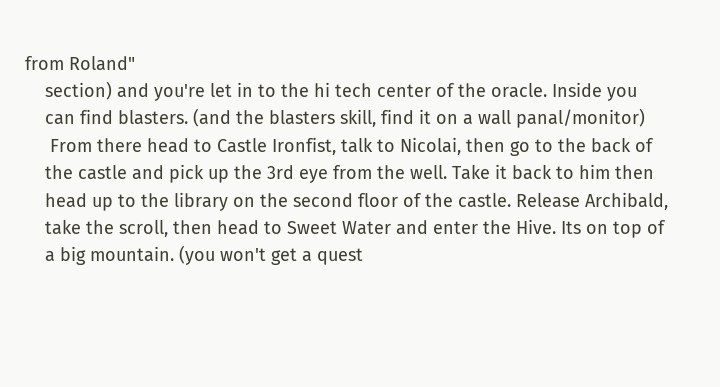from Roland"
    section) and you're let in to the hi tech center of the oracle. Inside you
    can find blasters. (and the blasters skill, find it on a wall panal/monitor)
     From there head to Castle Ironfist, talk to Nicolai, then go to the back of
    the castle and pick up the 3rd eye from the well. Take it back to him then
    head up to the library on the second floor of the castle. Release Archibald,
    take the scroll, then head to Sweet Water and enter the Hive. Its on top of
    a big mountain. (you won't get a quest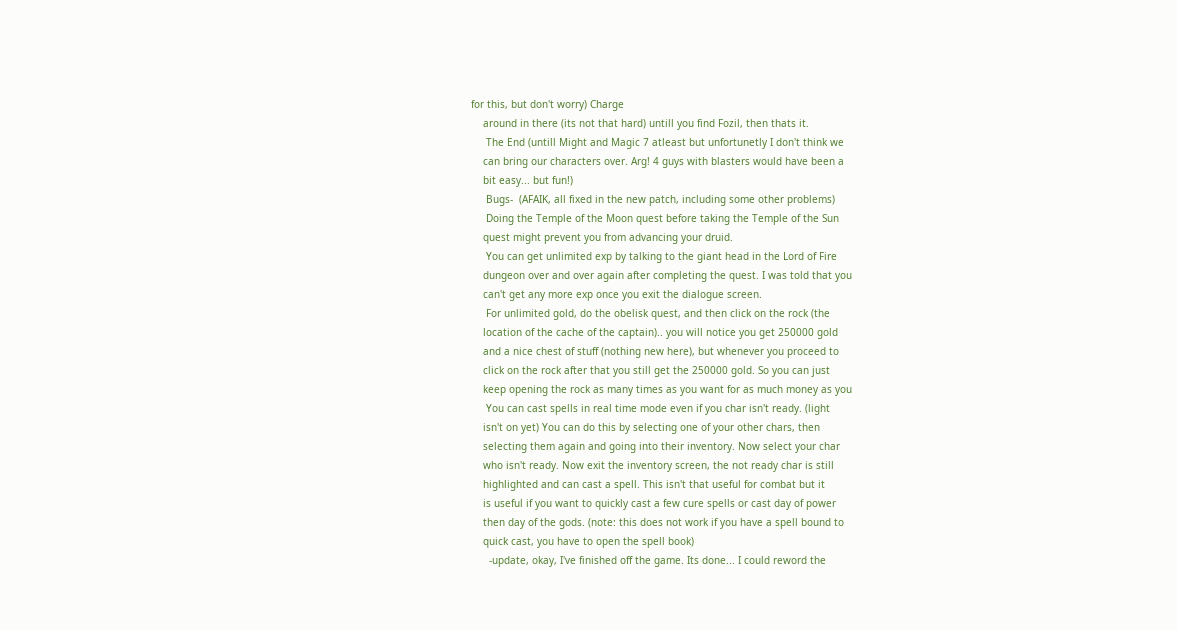for this, but don't worry) Charge
    around in there (its not that hard) untill you find Fozil, then thats it.
     The End (untill Might and Magic 7 atleast but unfortunetly I don't think we
    can bring our characters over. Arg! 4 guys with blasters would have been a
    bit easy... but fun!)
     Bugs-  (AFAIK, all fixed in the new patch, including some other problems)
     Doing the Temple of the Moon quest before taking the Temple of the Sun
    quest might prevent you from advancing your druid.
     You can get unlimited exp by talking to the giant head in the Lord of Fire
    dungeon over and over again after completing the quest. I was told that you
    can't get any more exp once you exit the dialogue screen.
     For unlimited gold, do the obelisk quest, and then click on the rock (the
    location of the cache of the captain).. you will notice you get 250000 gold
    and a nice chest of stuff (nothing new here), but whenever you proceed to
    click on the rock after that you still get the 250000 gold. So you can just
    keep opening the rock as many times as you want for as much money as you
     You can cast spells in real time mode even if you char isn't ready. (light
    isn't on yet) You can do this by selecting one of your other chars, then
    selecting them again and going into their inventory. Now select your char
    who isn't ready. Now exit the inventory screen, the not ready char is still
    highlighted and can cast a spell. This isn't that useful for combat but it
    is useful if you want to quickly cast a few cure spells or cast day of power
    then day of the gods. (note: this does not work if you have a spell bound to
    quick cast, you have to open the spell book)
      -update, okay, I've finished off the game. Its done... I could reword the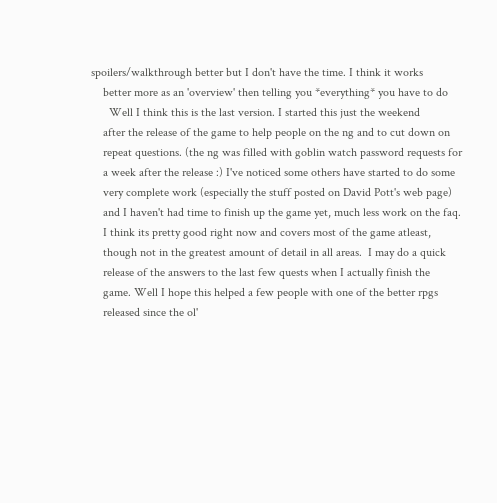spoilers/walkthrough better but I don't have the time. I think it works
    better more as an 'overview' then telling you *everything* you have to do
      Well I think this is the last version. I started this just the weekend
    after the release of the game to help people on the ng and to cut down on
    repeat questions. (the ng was filled with goblin watch password requests for
    a week after the release :) I've noticed some others have started to do some
    very complete work (especially the stuff posted on David Pott's web page)
    and I haven't had time to finish up the game yet, much less work on the faq.
    I think its pretty good right now and covers most of the game atleast,
    though not in the greatest amount of detail in all areas.  I may do a quick
    release of the answers to the last few quests when I actually finish the
    game. Well I hope this helped a few people with one of the better rpgs
    released since the ol'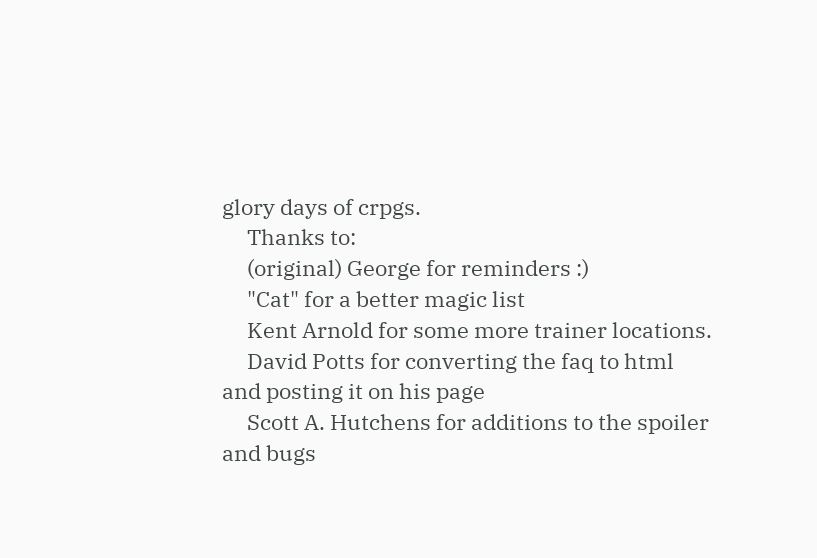glory days of crpgs.
     Thanks to:
     (original) George for reminders :)
     "Cat" for a better magic list
     Kent Arnold for some more trainer locations.
     David Potts for converting the faq to html and posting it on his page
     Scott A. Hutchens for additions to the spoiler and bugs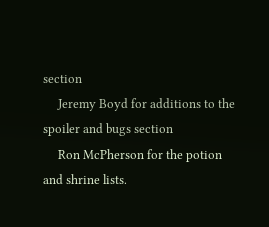section
     Jeremy Boyd for additions to the spoiler and bugs section
     Ron McPherson for the potion and shrine lists.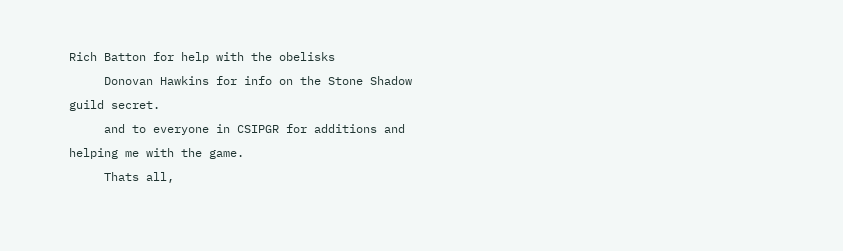Rich Batton for help with the obelisks
     Donovan Hawkins for info on the Stone Shadow guild secret.
     and to everyone in CSIPGR for additions and helping me with the game.
     Thats all,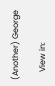(Another) George

    View in: